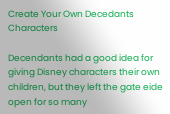Create Your Own Decedants Characters

Decendants had a good idea for giving Disney characters their own children, but they left the gate eide open for so many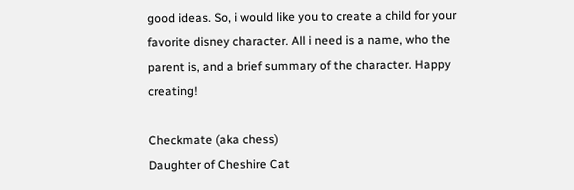good ideas. So, i would like you to create a child for your favorite disney character. All i need is a name, who the parent is, and a brief summary of the character. Happy creating!

Checkmate (aka chess)
Daughter of Cheshire Cat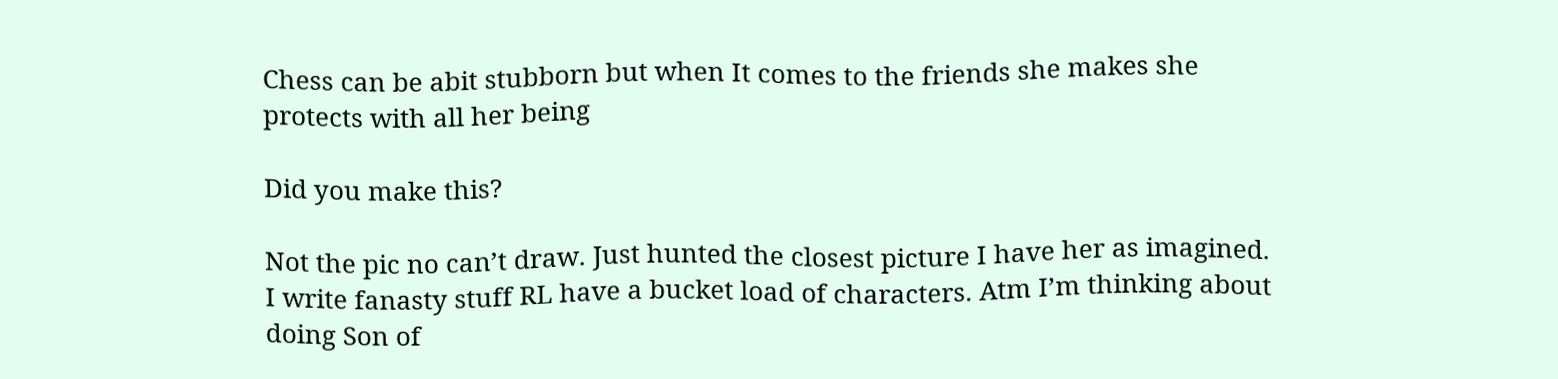Chess can be abit stubborn but when It comes to the friends she makes she protects with all her being

Did you make this?

Not the pic no can’t draw. Just hunted the closest picture I have her as imagined. I write fanasty stuff RL have a bucket load of characters. Atm I’m thinking about doing Son of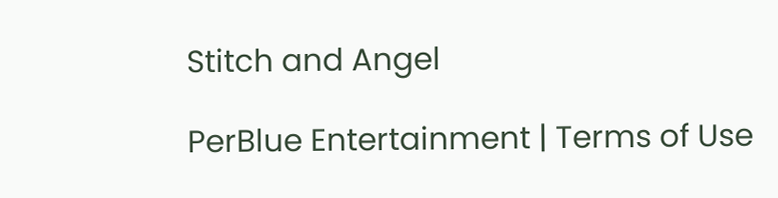Stitch and Angel

PerBlue Entertainment | Terms of Use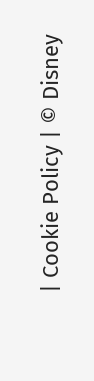| Cookie Policy | © Disney